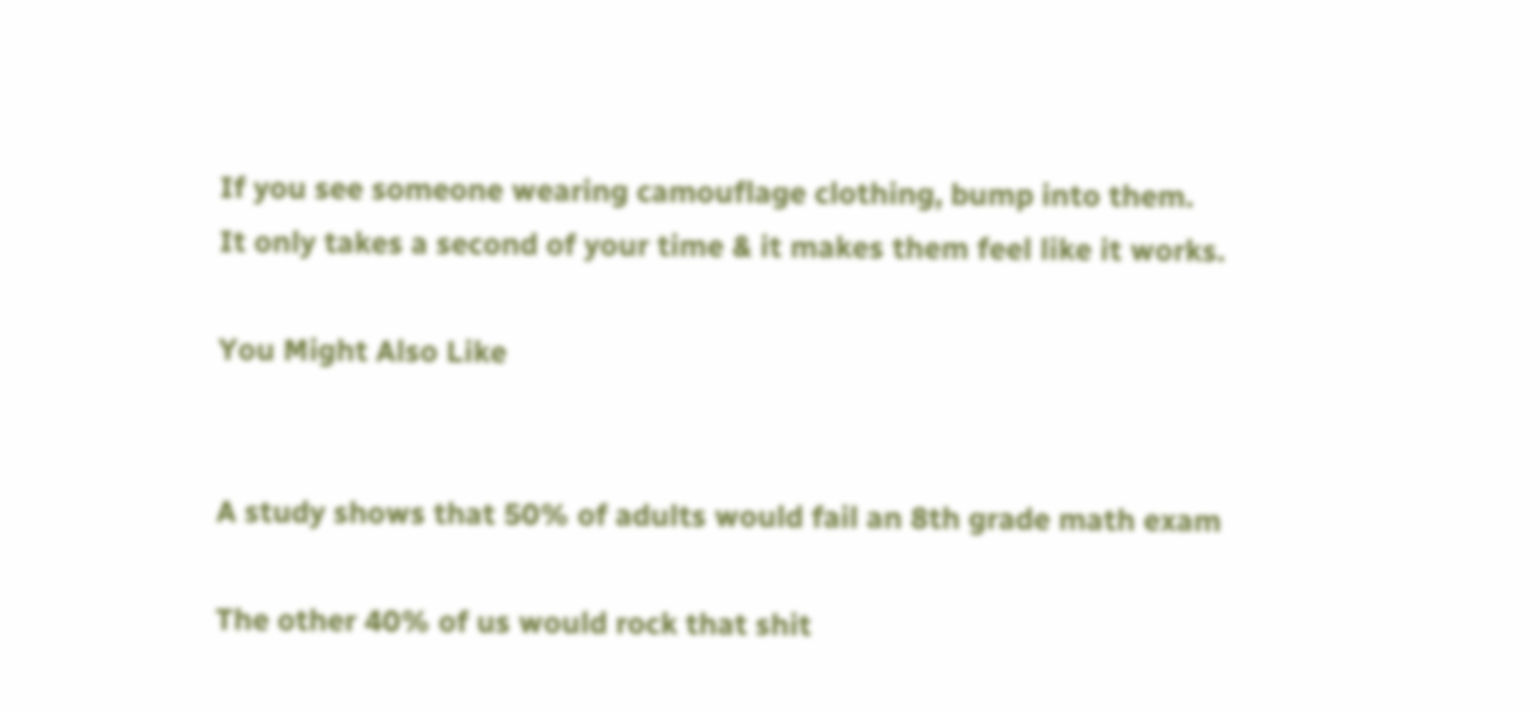If you see someone wearing camouflage clothing, bump into them.
It only takes a second of your time & it makes them feel like it works.

You Might Also Like


A study shows that 50% of adults would fail an 8th grade math exam

The other 40% of us would rock that shit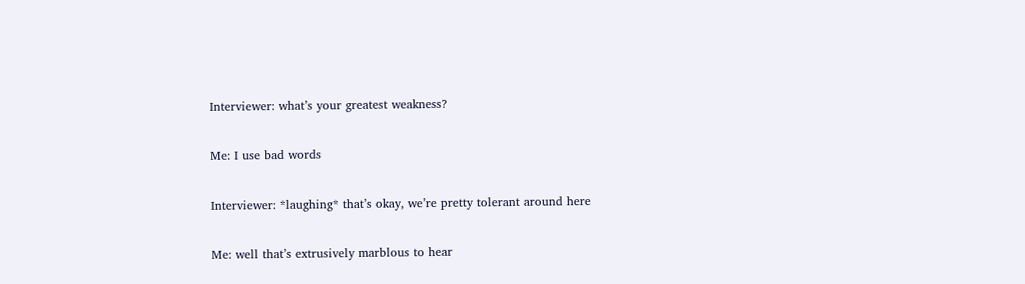Interviewer: what’s your greatest weakness?

Me: I use bad words

Interviewer: *laughing* that’s okay, we’re pretty tolerant around here

Me: well that’s extrusively marblous to hear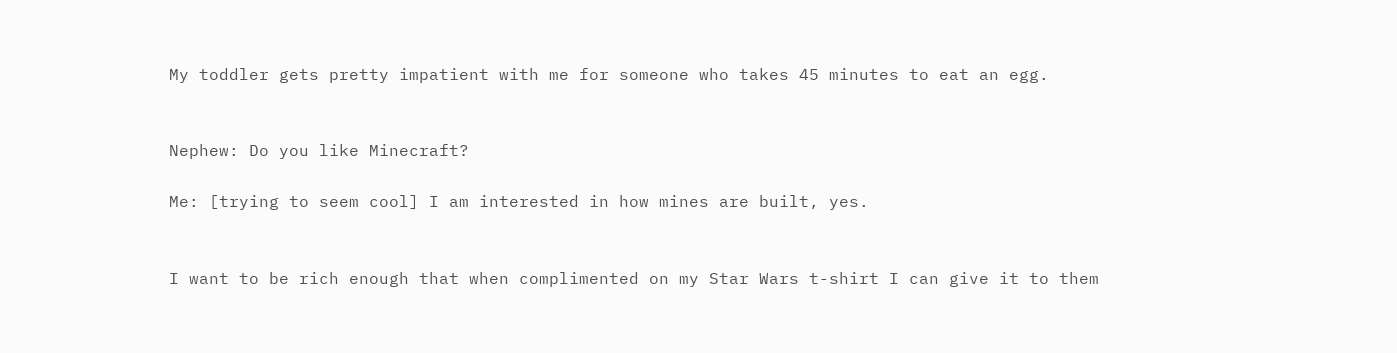My toddler gets pretty impatient with me for someone who takes 45 minutes to eat an egg.


Nephew: Do you like Minecraft?

Me: [trying to seem cool] I am interested in how mines are built, yes.


I want to be rich enough that when complimented on my Star Wars t-shirt I can give it to them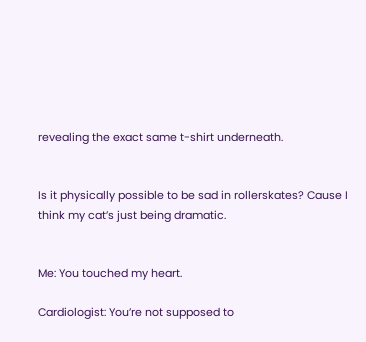revealing the exact same t-shirt underneath.


Is it physically possible to be sad in rollerskates? Cause I think my cat’s just being dramatic.


Me: You touched my heart.

Cardiologist: You’re not supposed to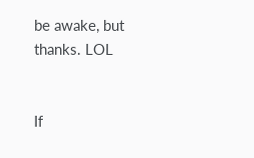be awake, but thanks. LOL


If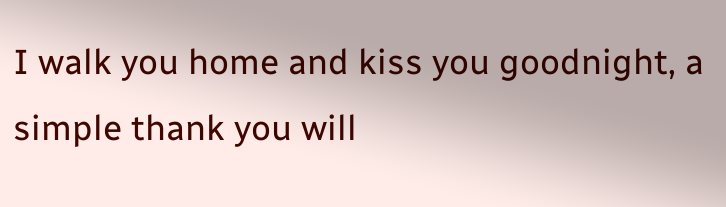I walk you home and kiss you goodnight, a simple thank you will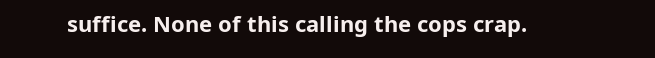suffice. None of this calling the cops crap.